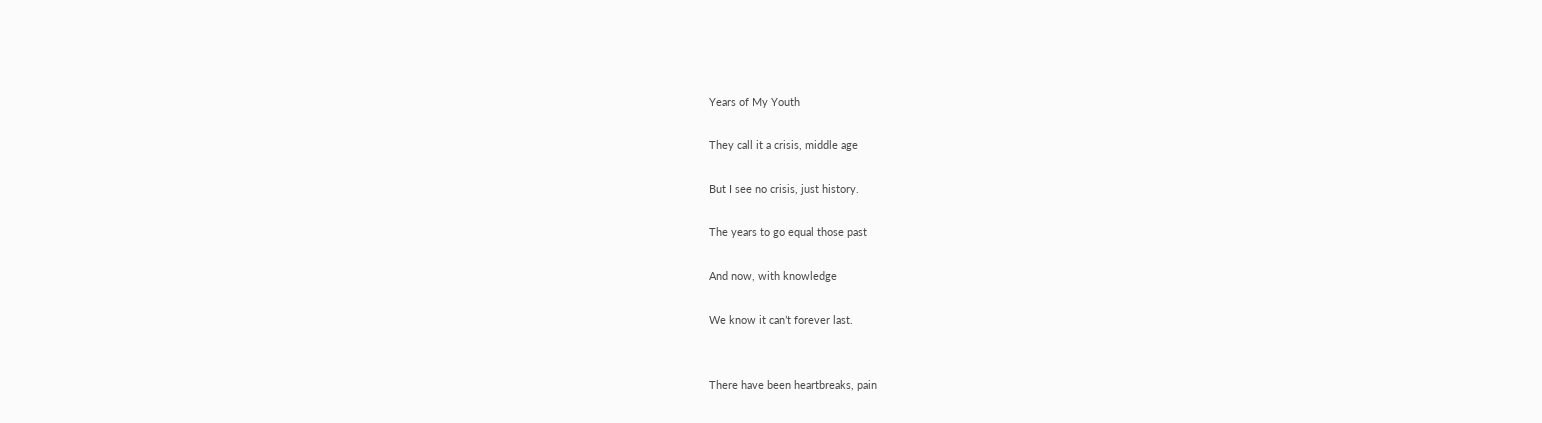Years of My Youth

They call it a crisis, middle age

But I see no crisis, just history.

The years to go equal those past

And now, with knowledge

We know it can’t forever last.


There have been heartbreaks, pain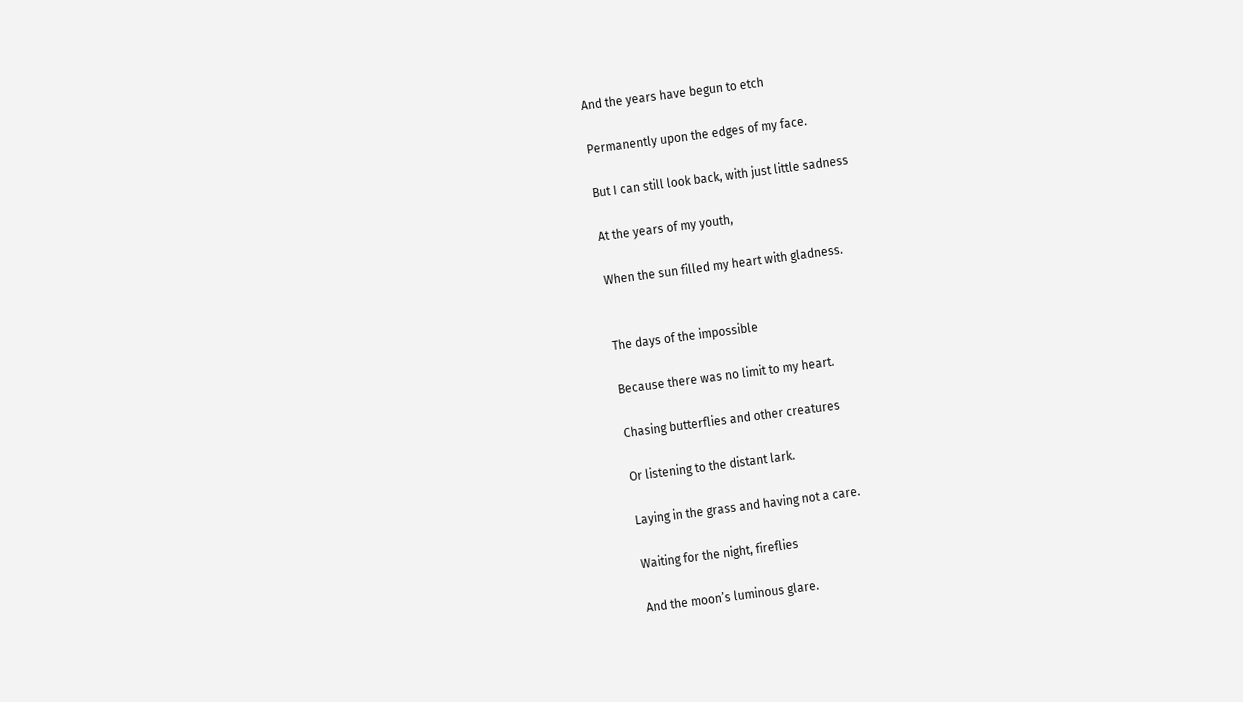And the years have begun to etch

Permanently upon the edges of my face.

But I can still look back, with just little sadness

At the years of my youth,

When the sun filled my heart with gladness.


The days of the impossible

Because there was no limit to my heart.

Chasing butterflies and other creatures

Or listening to the distant lark.

Laying in the grass and having not a care.

Waiting for the night, fireflies

And the moon’s luminous glare.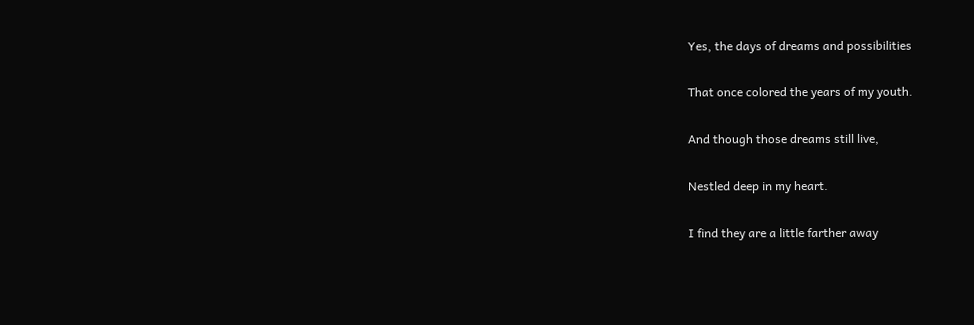Yes, the days of dreams and possibilities

That once colored the years of my youth.

And though those dreams still live,

Nestled deep in my heart.

I find they are a little farther away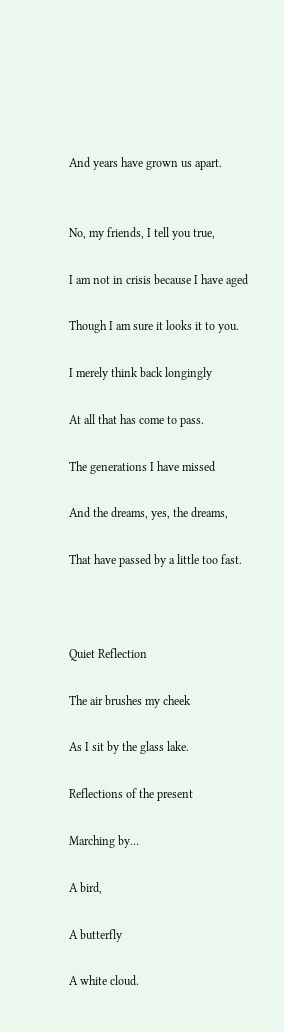And years have grown us apart.


No, my friends, I tell you true,

I am not in crisis because I have aged

Though I am sure it looks it to you.

I merely think back longingly

At all that has come to pass.

The generations I have missed

And the dreams, yes, the dreams,

That have passed by a little too fast.



Quiet Reflection

The air brushes my cheek

As I sit by the glass lake.

Reflections of the present

Marching by…

A bird,

A butterfly

A white cloud.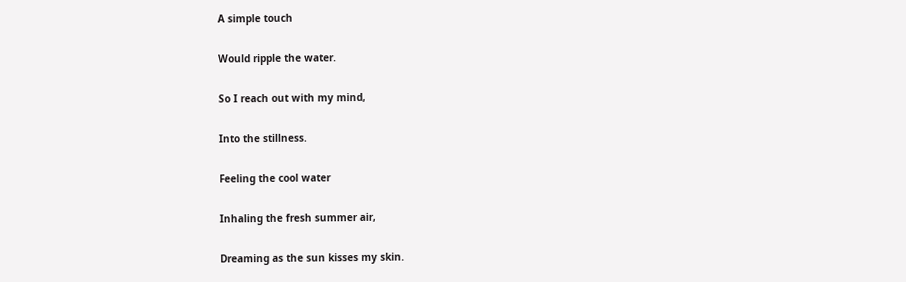A simple touch

Would ripple the water.

So I reach out with my mind,

Into the stillness.

Feeling the cool water

Inhaling the fresh summer air,

Dreaming as the sun kisses my skin.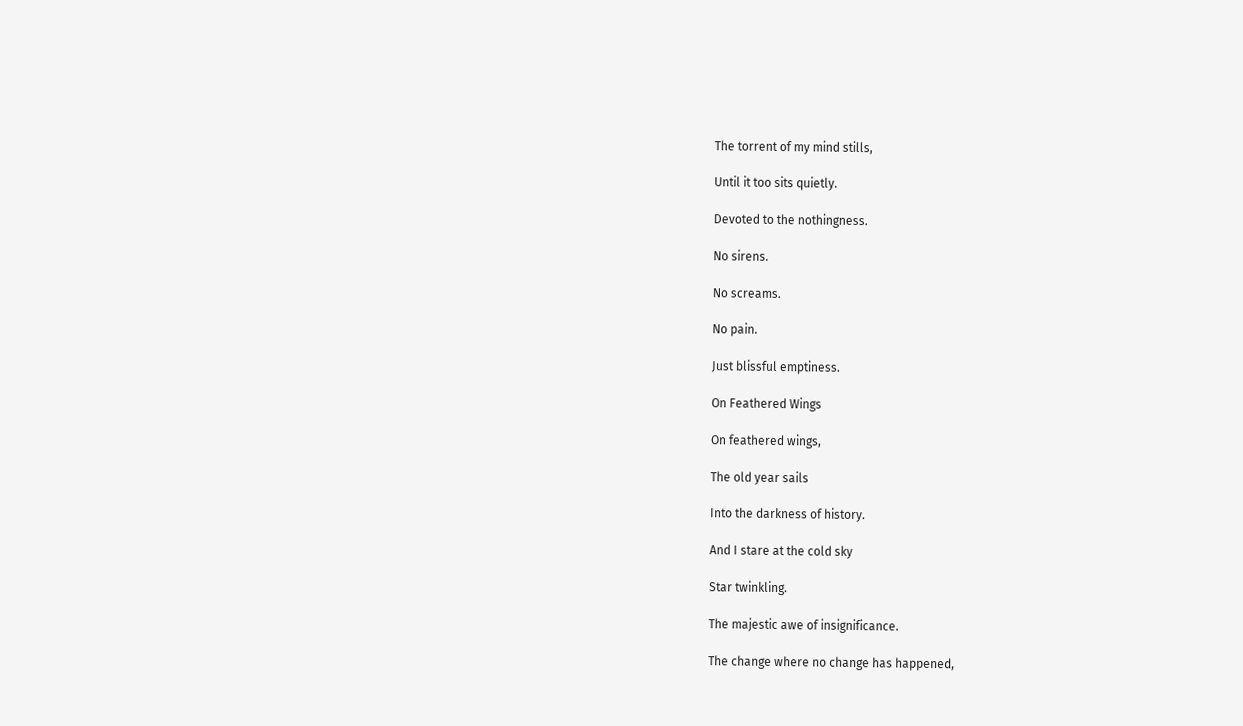The torrent of my mind stills,

Until it too sits quietly.

Devoted to the nothingness.

No sirens.

No screams.

No pain.

Just blissful emptiness.

On Feathered Wings

On feathered wings,

The old year sails

Into the darkness of history.

And I stare at the cold sky

Star twinkling.

The majestic awe of insignificance.

The change where no change has happened,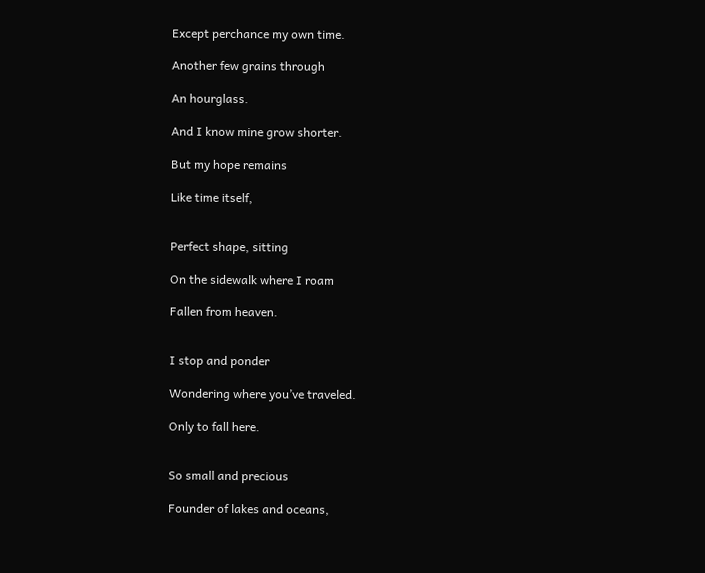Except perchance my own time.

Another few grains through

An hourglass.

And I know mine grow shorter.

But my hope remains

Like time itself,


Perfect shape, sitting

On the sidewalk where I roam

Fallen from heaven.


I stop and ponder

Wondering where you’ve traveled.

Only to fall here.


So small and precious

Founder of lakes and oceans,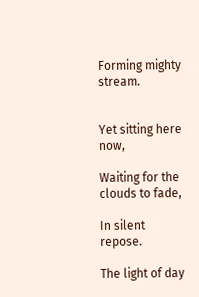Forming mighty stream.


Yet sitting here now,

Waiting for the clouds to fade,

In silent repose.

The light of day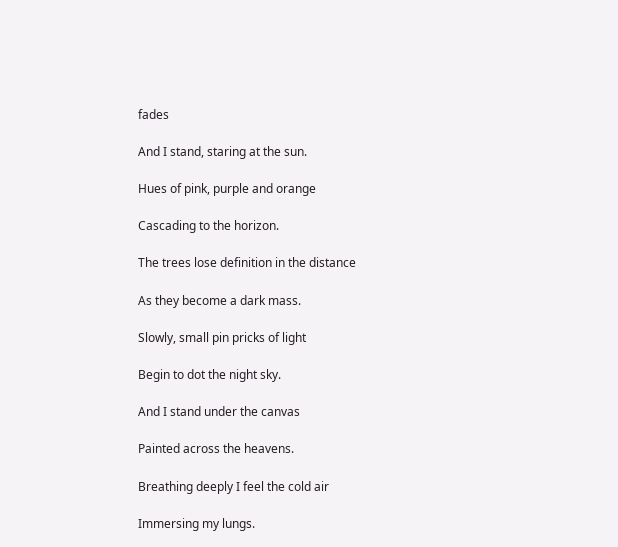fades

And I stand, staring at the sun.

Hues of pink, purple and orange

Cascading to the horizon.

The trees lose definition in the distance

As they become a dark mass.

Slowly, small pin pricks of light

Begin to dot the night sky.

And I stand under the canvas

Painted across the heavens.

Breathing deeply I feel the cold air

Immersing my lungs.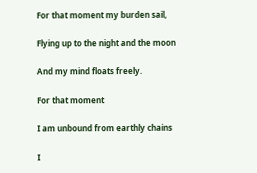For that moment my burden sail,

Flying up to the night and the moon

And my mind floats freely.

For that moment

I am unbound from earthly chains

I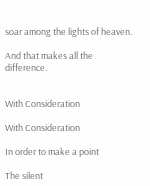soar among the lights of heaven.

And that makes all the difference.


With Consideration

With Consideration

In order to make a point

The silent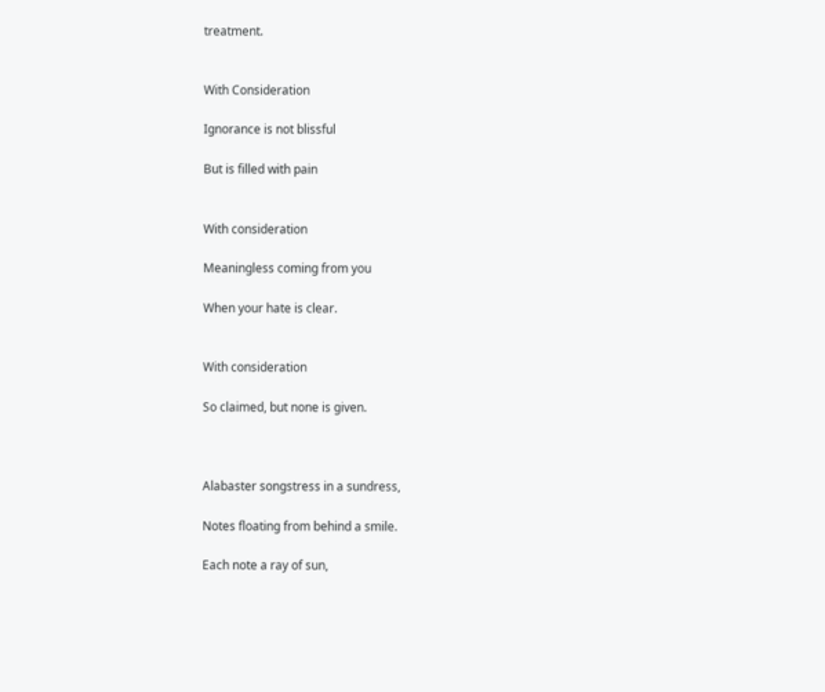treatment.


With Consideration

Ignorance is not blissful

But is filled with pain


With consideration

Meaningless coming from you

When your hate is clear.


With consideration

So claimed, but none is given.



Alabaster songstress in a sundress,

Notes floating from behind a smile.

Each note a ray of sun,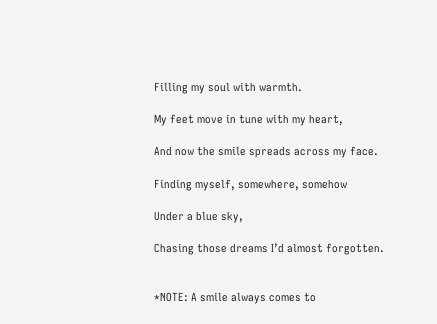Filling my soul with warmth.

My feet move in tune with my heart,

And now the smile spreads across my face.

Finding myself, somewhere, somehow

Under a blue sky,

Chasing those dreams I’d almost forgotten.


*NOTE: A smile always comes to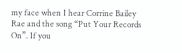my face when I hear Corrine Bailey Rae and the song “Put Your Records On”. If you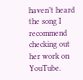haven’t heard the song I recommend checking out her work on YouTube.